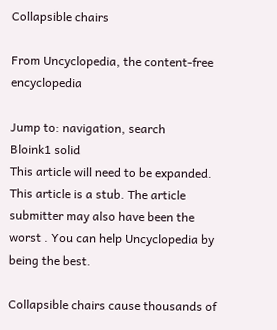Collapsible chairs

From Uncyclopedia, the content-free encyclopedia

Jump to: navigation, search
Bloink1 solid
This article will need to be expanded.
This article is a stub. The article submitter may also have been the worst . You can help Uncyclopedia by being the best.

Collapsible chairs cause thousands of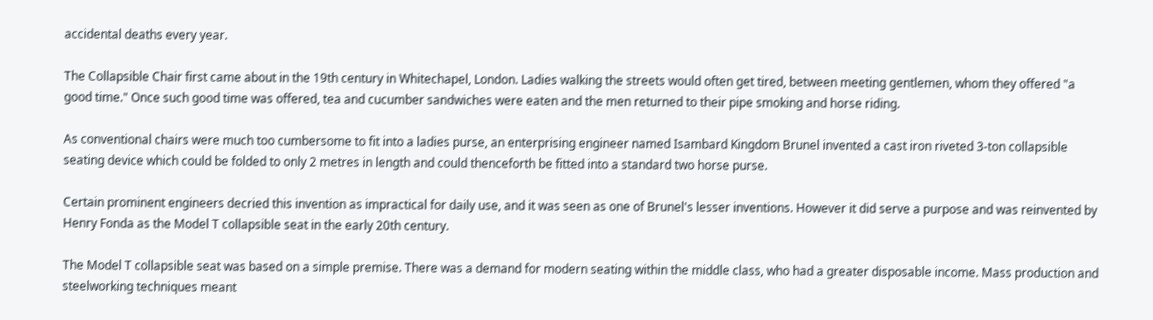accidental deaths every year.

The Collapsible Chair first came about in the 19th century in Whitechapel, London. Ladies walking the streets would often get tired, between meeting gentlemen, whom they offered "a good time." Once such good time was offered, tea and cucumber sandwiches were eaten and the men returned to their pipe smoking and horse riding.

As conventional chairs were much too cumbersome to fit into a ladies purse, an enterprising engineer named Isambard Kingdom Brunel invented a cast iron riveted 3-ton collapsible seating device which could be folded to only 2 metres in length and could thenceforth be fitted into a standard two horse purse.

Certain prominent engineers decried this invention as impractical for daily use, and it was seen as one of Brunel's lesser inventions. However it did serve a purpose and was reinvented by Henry Fonda as the Model T collapsible seat in the early 20th century.

The Model T collapsible seat was based on a simple premise. There was a demand for modern seating within the middle class, who had a greater disposable income. Mass production and steelworking techniques meant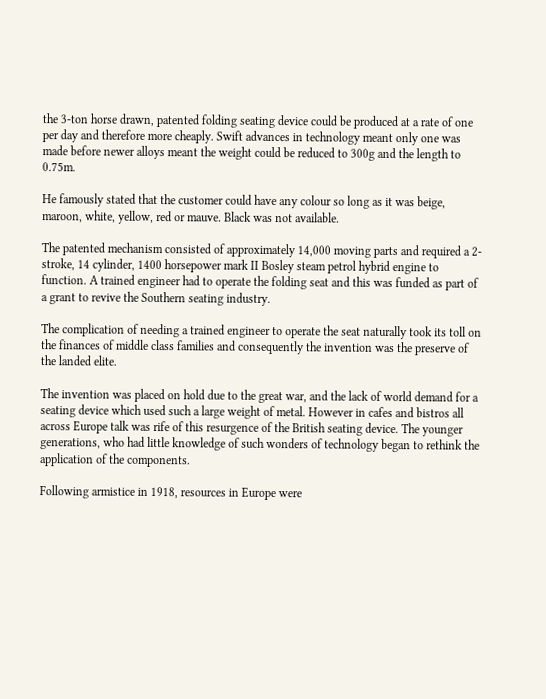the 3-ton horse drawn, patented folding seating device could be produced at a rate of one per day and therefore more cheaply. Swift advances in technology meant only one was made before newer alloys meant the weight could be reduced to 300g and the length to 0.75m.

He famously stated that the customer could have any colour so long as it was beige, maroon, white, yellow, red or mauve. Black was not available.

The patented mechanism consisted of approximately 14,000 moving parts and required a 2-stroke, 14 cylinder, 1400 horsepower mark II Bosley steam petrol hybrid engine to function. A trained engineer had to operate the folding seat and this was funded as part of a grant to revive the Southern seating industry.

The complication of needing a trained engineer to operate the seat naturally took its toll on the finances of middle class families and consequently the invention was the preserve of the landed elite.

The invention was placed on hold due to the great war, and the lack of world demand for a seating device which used such a large weight of metal. However in cafes and bistros all across Europe talk was rife of this resurgence of the British seating device. The younger generations, who had little knowledge of such wonders of technology began to rethink the application of the components.

Following armistice in 1918, resources in Europe were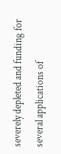severely depleted and funding for several applications of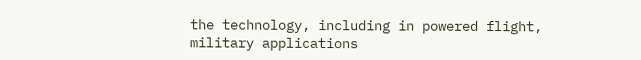the technology, including in powered flight, military applications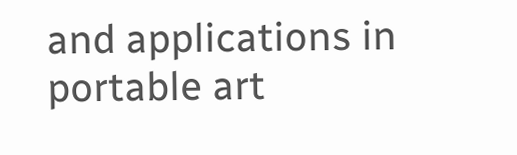and applications in portable art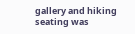gallery and hiking seating was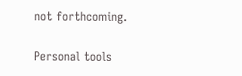not forthcoming.

Personal tools